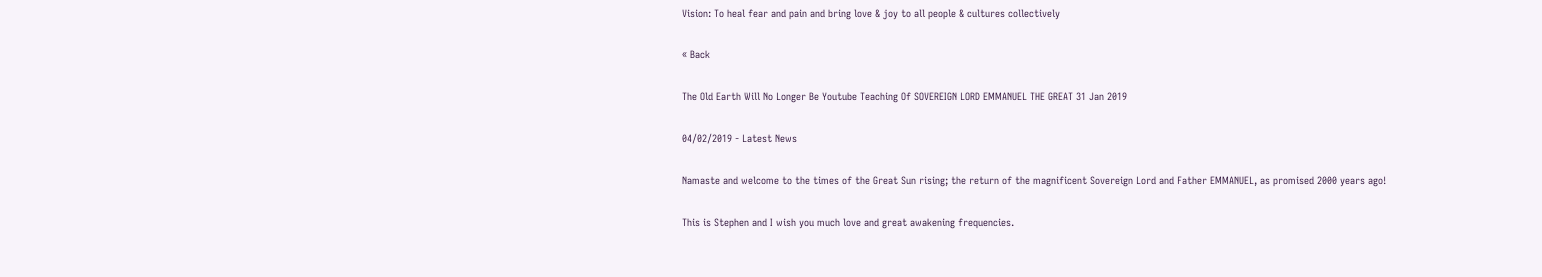Vision: To heal fear and pain and bring love & joy to all people & cultures collectively

« Back

The Old Earth Will No Longer Be Youtube Teaching Of SOVEREIGN LORD EMMANUEL THE GREAT 31 Jan 2019

04/02/2019 - Latest News

Namaste and welcome to the times of the Great Sun rising; the return of the magnificent Sovereign Lord and Father EMMANUEL, as promised 2000 years ago!

This is Stephen and I wish you much love and great awakening frequencies.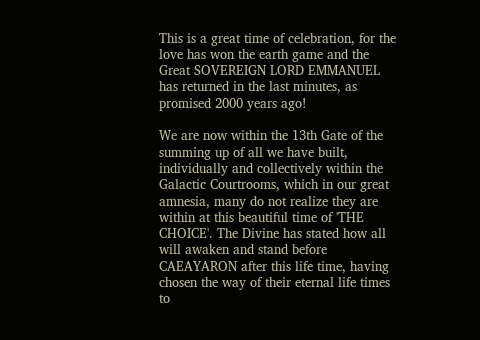This is a great time of celebration, for the love has won the earth game and the Great SOVEREIGN LORD EMMANUEL has returned in the last minutes, as promised 2000 years ago!

We are now within the 13th Gate of the summing up of all we have built, individually and collectively within the Galactic Courtrooms, which in our great amnesia, many do not realize they are within at this beautiful time of 'THE CHOICE'. The Divine has stated how all will awaken and stand before CAEAYARON after this life time, having chosen the way of their eternal life times to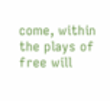come, within the plays of free will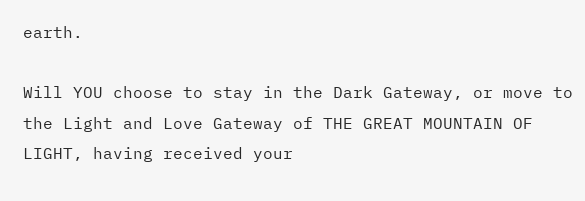earth.

Will YOU choose to stay in the Dark Gateway, or move to the Light and Love Gateway of THE GREAT MOUNTAIN OF LIGHT, having received your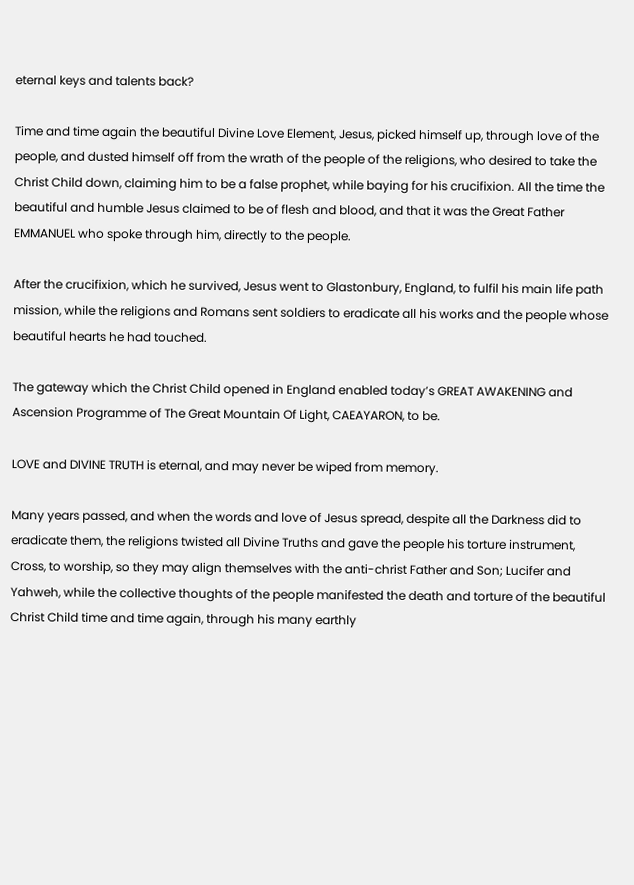eternal keys and talents back?

Time and time again the beautiful Divine Love Element, Jesus, picked himself up, through love of the people, and dusted himself off from the wrath of the people of the religions, who desired to take the Christ Child down, claiming him to be a false prophet, while baying for his crucifixion. All the time the beautiful and humble Jesus claimed to be of flesh and blood, and that it was the Great Father EMMANUEL who spoke through him, directly to the people.

After the crucifixion, which he survived, Jesus went to Glastonbury, England, to fulfil his main life path mission, while the religions and Romans sent soldiers to eradicate all his works and the people whose beautiful hearts he had touched.

The gateway which the Christ Child opened in England enabled today’s GREAT AWAKENING and Ascension Programme of The Great Mountain Of Light, CAEAYARON, to be.

LOVE and DIVINE TRUTH is eternal, and may never be wiped from memory.

Many years passed, and when the words and love of Jesus spread, despite all the Darkness did to eradicate them, the religions twisted all Divine Truths and gave the people his torture instrument, Cross, to worship, so they may align themselves with the anti-christ Father and Son; Lucifer and Yahweh, while the collective thoughts of the people manifested the death and torture of the beautiful Christ Child time and time again, through his many earthly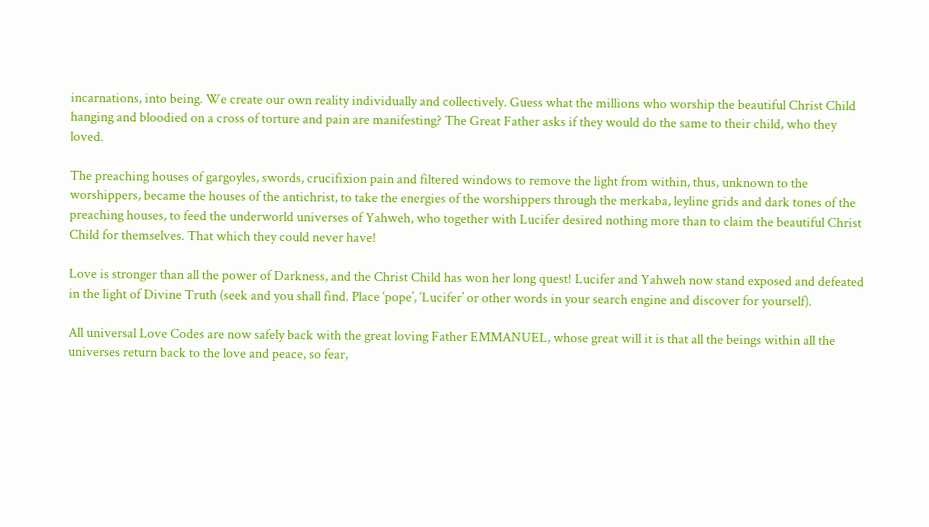incarnations, into being. We create our own reality individually and collectively. Guess what the millions who worship the beautiful Christ Child hanging and bloodied on a cross of torture and pain are manifesting? The Great Father asks if they would do the same to their child, who they loved.

The preaching houses of gargoyles, swords, crucifixion pain and filtered windows to remove the light from within, thus, unknown to the worshippers, became the houses of the antichrist, to take the energies of the worshippers through the merkaba, leyline grids and dark tones of the preaching houses, to feed the underworld universes of Yahweh, who together with Lucifer desired nothing more than to claim the beautiful Christ Child for themselves. That which they could never have!

Love is stronger than all the power of Darkness, and the Christ Child has won her long quest! Lucifer and Yahweh now stand exposed and defeated in the light of Divine Truth (seek and you shall find. Place ‘pope’, ‘Lucifer’ or other words in your search engine and discover for yourself).

All universal Love Codes are now safely back with the great loving Father EMMANUEL, whose great will it is that all the beings within all the universes return back to the love and peace, so fear,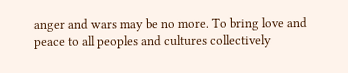anger and wars may be no more. To bring love and peace to all peoples and cultures collectively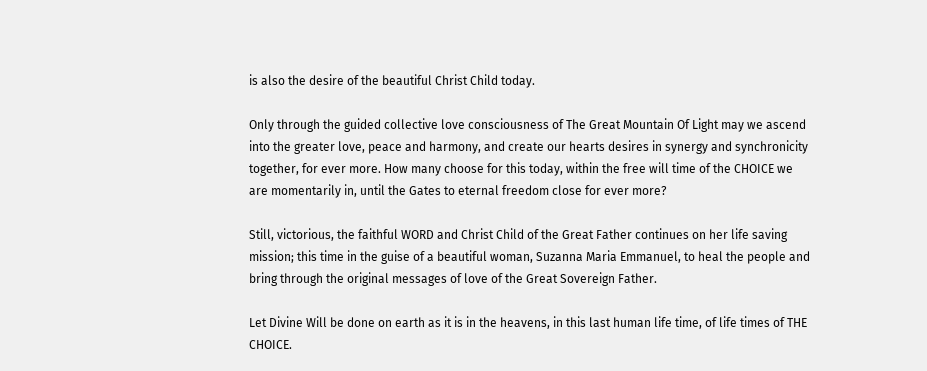is also the desire of the beautiful Christ Child today.

Only through the guided collective love consciousness of The Great Mountain Of Light may we ascend into the greater love, peace and harmony, and create our hearts desires in synergy and synchronicity together, for ever more. How many choose for this today, within the free will time of the CHOICE we are momentarily in, until the Gates to eternal freedom close for ever more?

Still, victorious, the faithful WORD and Christ Child of the Great Father continues on her life saving mission; this time in the guise of a beautiful woman, Suzanna Maria Emmanuel, to heal the people and bring through the original messages of love of the Great Sovereign Father.

Let Divine Will be done on earth as it is in the heavens, in this last human life time, of life times of THE CHOICE.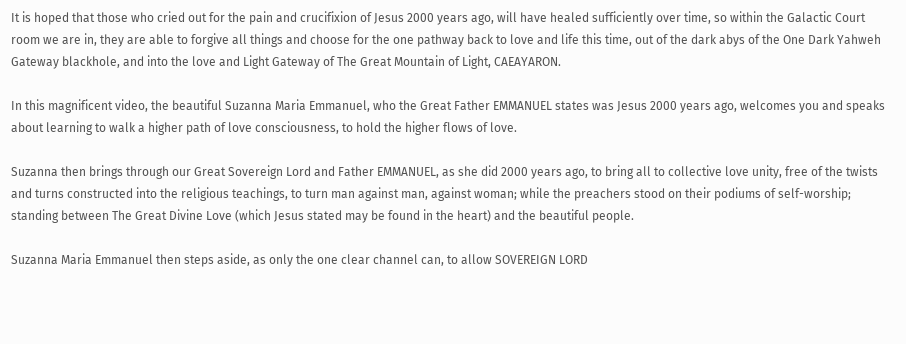It is hoped that those who cried out for the pain and crucifixion of Jesus 2000 years ago, will have healed sufficiently over time, so within the Galactic Court room we are in, they are able to forgive all things and choose for the one pathway back to love and life this time, out of the dark abys of the One Dark Yahweh Gateway blackhole, and into the love and Light Gateway of The Great Mountain of Light, CAEAYARON.

In this magnificent video, the beautiful Suzanna Maria Emmanuel, who the Great Father EMMANUEL states was Jesus 2000 years ago, welcomes you and speaks about learning to walk a higher path of love consciousness, to hold the higher flows of love.

Suzanna then brings through our Great Sovereign Lord and Father EMMANUEL, as she did 2000 years ago, to bring all to collective love unity, free of the twists and turns constructed into the religious teachings, to turn man against man, against woman; while the preachers stood on their podiums of self-worship; standing between The Great Divine Love (which Jesus stated may be found in the heart) and the beautiful people.

Suzanna Maria Emmanuel then steps aside, as only the one clear channel can, to allow SOVEREIGN LORD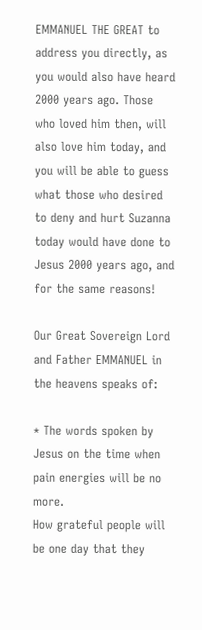EMMANUEL THE GREAT to address you directly, as you would also have heard 2000 years ago. Those who loved him then, will also love him today, and you will be able to guess what those who desired to deny and hurt Suzanna today would have done to Jesus 2000 years ago, and for the same reasons!

Our Great Sovereign Lord and Father EMMANUEL in the heavens speaks of:

* The words spoken by Jesus on the time when pain energies will be no more.
How grateful people will be one day that they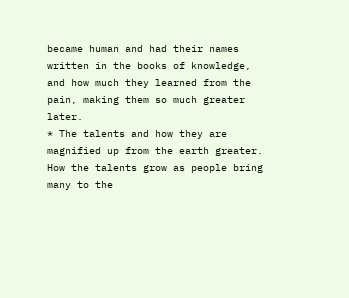became human and had their names written in the books of knowledge, and how much they learned from the pain, making them so much greater later.
* The talents and how they are magnified up from the earth greater.
How the talents grow as people bring many to the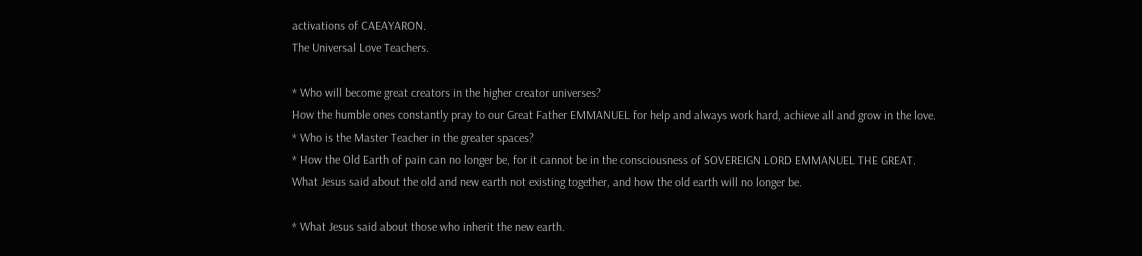activations of CAEAYARON.
The Universal Love Teachers.

* Who will become great creators in the higher creator universes?
How the humble ones constantly pray to our Great Father EMMANUEL for help and always work hard, achieve all and grow in the love.
* Who is the Master Teacher in the greater spaces?
* How the Old Earth of pain can no longer be, for it cannot be in the consciousness of SOVEREIGN LORD EMMANUEL THE GREAT.
What Jesus said about the old and new earth not existing together, and how the old earth will no longer be.

* What Jesus said about those who inherit the new earth.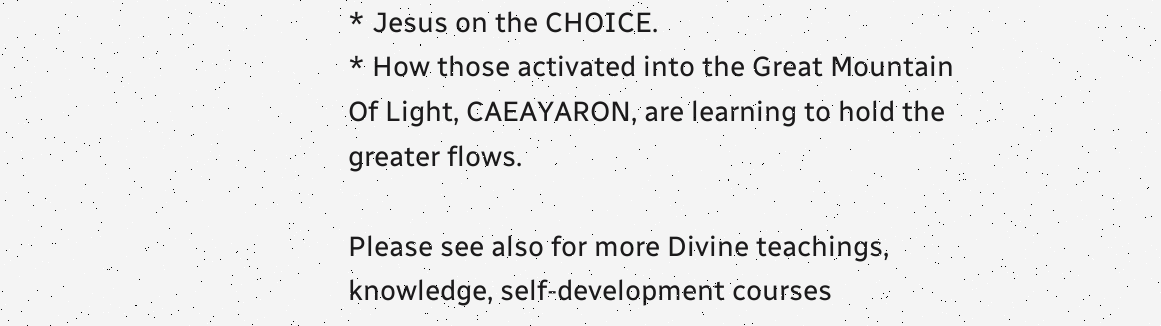* Jesus on the CHOICE.
* How those activated into the Great Mountain Of Light, CAEAYARON, are learning to hold the greater flows.

Please see also for more Divine teachings, knowledge, self-development courses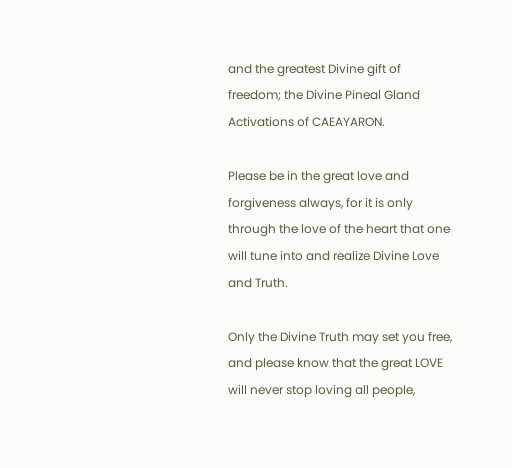and the greatest Divine gift of freedom; the Divine Pineal Gland Activations of CAEAYARON.

Please be in the great love and forgiveness always, for it is only through the love of the heart that one will tune into and realize Divine Love and Truth.

Only the Divine Truth may set you free, and please know that the great LOVE will never stop loving all people,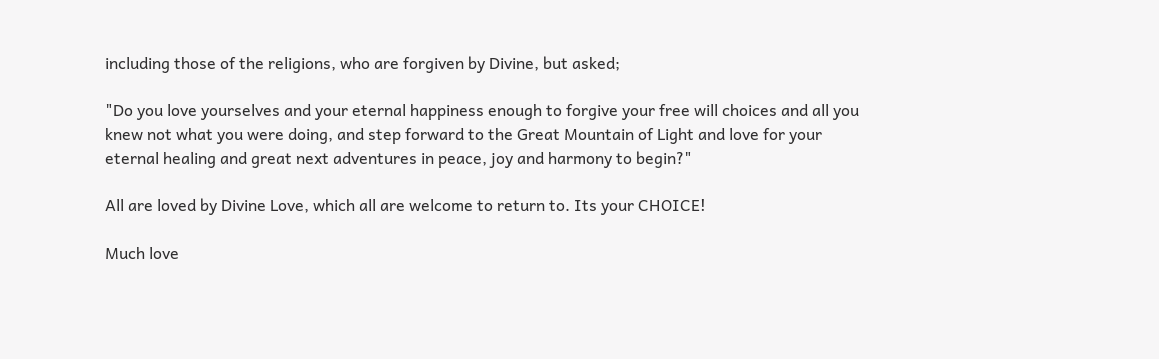including those of the religions, who are forgiven by Divine, but asked;

"Do you love yourselves and your eternal happiness enough to forgive your free will choices and all you knew not what you were doing, and step forward to the Great Mountain of Light and love for your eternal healing and great next adventures in peace, joy and harmony to begin?"

All are loved by Divine Love, which all are welcome to return to. Its your CHOICE!

Much love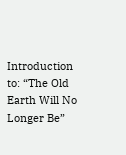Introduction to: “The Old Earth Will No Longer Be”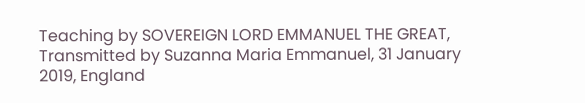Teaching by SOVEREIGN LORD EMMANUEL THE GREAT, Transmitted by Suzanna Maria Emmanuel, 31 January 2019, England